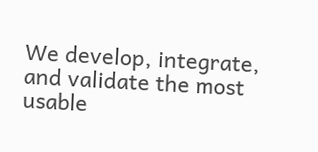We develop, integrate, and validate the most usable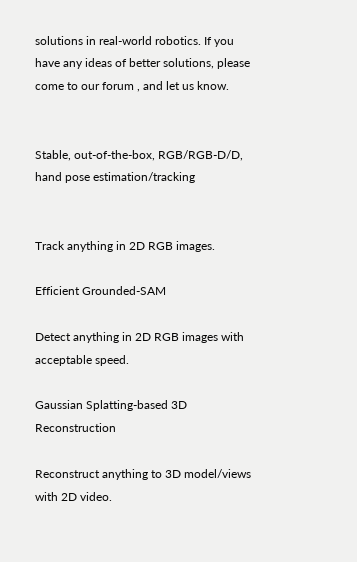solutions in real-world robotics. If you have any ideas of better solutions, please come to our forum , and let us know.


Stable, out-of-the-box, RGB/RGB-D/D, hand pose estimation/tracking


Track anything in 2D RGB images.

Efficient Grounded-SAM

Detect anything in 2D RGB images with acceptable speed.

Gaussian Splatting-based 3D Reconstruction

Reconstruct anything to 3D model/views with 2D video.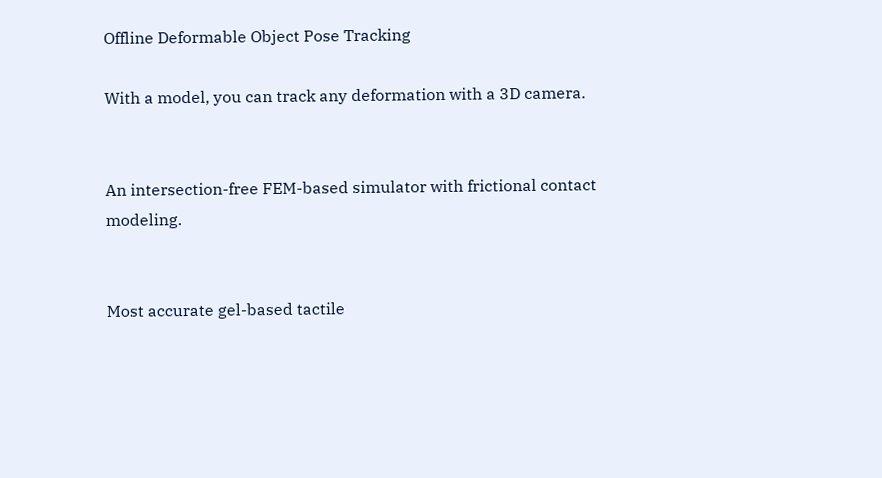Offline Deformable Object Pose Tracking

With a model, you can track any deformation with a 3D camera.


An intersection-free FEM-based simulator with frictional contact modeling.


Most accurate gel-based tactile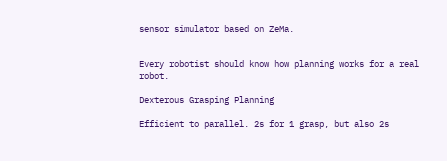sensor simulator based on ZeMa.


Every robotist should know how planning works for a real robot.

Dexterous Grasping Planning

Efficient to parallel. 2s for 1 grasp, but also 2s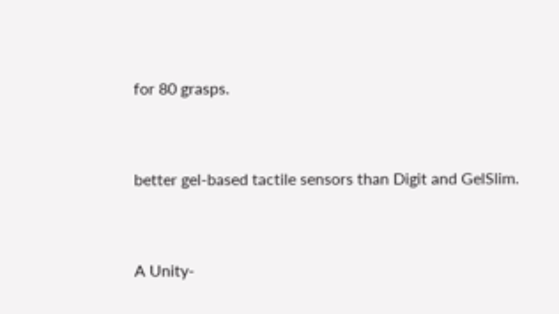for 80 grasps.


better gel-based tactile sensors than Digit and GelSlim.


A Unity-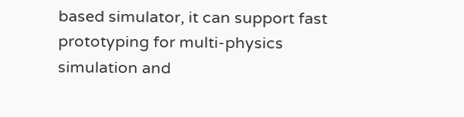based simulator, it can support fast prototyping for multi-physics simulation and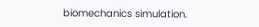biomechanics simulation.